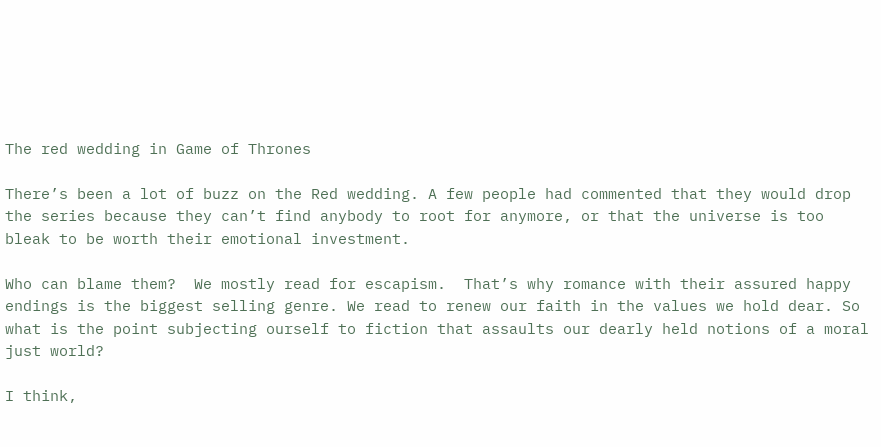The red wedding in Game of Thrones

There’s been a lot of buzz on the Red wedding. A few people had commented that they would drop the series because they can’t find anybody to root for anymore, or that the universe is too bleak to be worth their emotional investment.

Who can blame them?  We mostly read for escapism.  That’s why romance with their assured happy endings is the biggest selling genre. We read to renew our faith in the values we hold dear. So what is the point subjecting ourself to fiction that assaults our dearly held notions of a moral just world?

I think,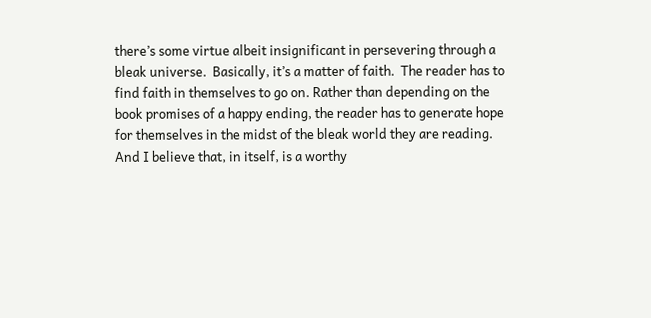there’s some virtue albeit insignificant in persevering through a bleak universe.  Basically, it’s a matter of faith.  The reader has to find faith in themselves to go on. Rather than depending on the book promises of a happy ending, the reader has to generate hope for themselves in the midst of the bleak world they are reading. And I believe that, in itself, is a worthy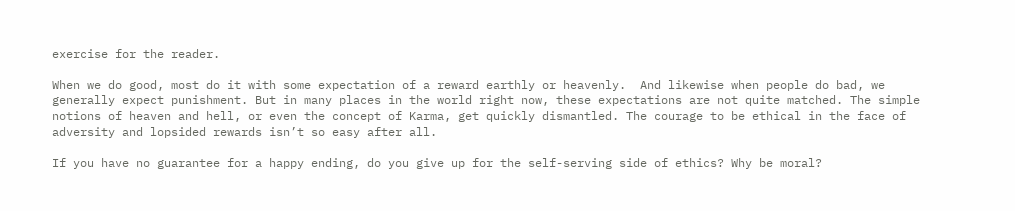exercise for the reader.

When we do good, most do it with some expectation of a reward earthly or heavenly.  And likewise when people do bad, we generally expect punishment. But in many places in the world right now, these expectations are not quite matched. The simple notions of heaven and hell, or even the concept of Karma, get quickly dismantled. The courage to be ethical in the face of adversity and lopsided rewards isn’t so easy after all.

If you have no guarantee for a happy ending, do you give up for the self-serving side of ethics? Why be moral?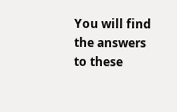You will find the answers to these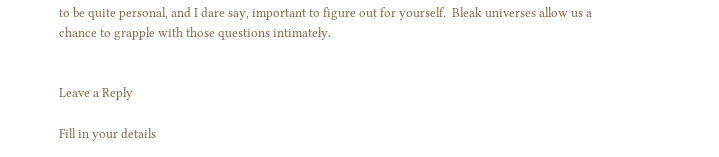to be quite personal, and I dare say, important to figure out for yourself.  Bleak universes allow us a chance to grapple with those questions intimately.


Leave a Reply

Fill in your details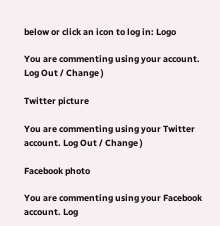below or click an icon to log in: Logo

You are commenting using your account. Log Out / Change )

Twitter picture

You are commenting using your Twitter account. Log Out / Change )

Facebook photo

You are commenting using your Facebook account. Log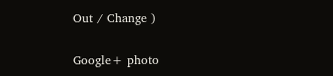Out / Change )

Google+ photo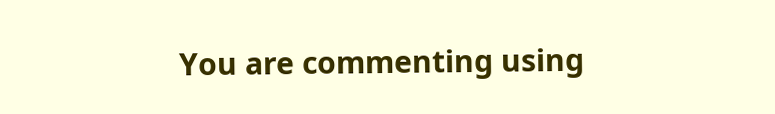You are commenting using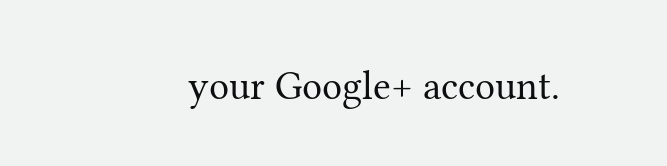your Google+ account.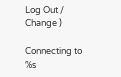Log Out / Change )

Connecting to %s